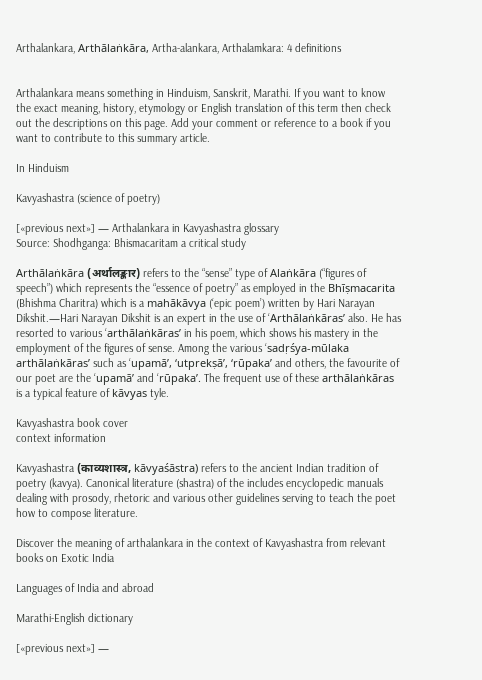Arthalankara, Arthālaṅkāra, Artha-alankara, Arthalamkara: 4 definitions


Arthalankara means something in Hinduism, Sanskrit, Marathi. If you want to know the exact meaning, history, etymology or English translation of this term then check out the descriptions on this page. Add your comment or reference to a book if you want to contribute to this summary article.

In Hinduism

Kavyashastra (science of poetry)

[«previous next»] — Arthalankara in Kavyashastra glossary
Source: Shodhganga: Bhismacaritam a critical study

Arthālaṅkāra (अर्थालङ्कार) refers to the “sense” type of Alaṅkāra (“figures of speech”) which represents the “essence of poetry” as employed in the Bhīṣmacarita (Bhishma Charitra) which is a mahākāvya (‘epic poem’) written by Hari Narayan Dikshit.—Hari Narayan Dikshit is an expert in the use of ‘Arthālaṅkāras’ also. He has resorted to various ‘arthālaṅkāras’ in his poem, which shows his mastery in the employment of the figures of sense. Among the various ‘sadṛśya-mūlaka arthālaṅkāras’ such as ‘upamā’, ‘utprekṣā’, ‘rūpaka’ and others, the favourite of our poet are the ‘upamā’ and ‘rūpaka’. The frequent use of these arthālaṅkāras is a typical feature of kāvyas tyle.

Kavyashastra book cover
context information

Kavyashastra (काव्यशास्त्र, kāvyaśāstra) refers to the ancient Indian tradition of poetry (kavya). Canonical literature (shastra) of the includes encyclopedic manuals dealing with prosody, rhetoric and various other guidelines serving to teach the poet how to compose literature.

Discover the meaning of arthalankara in the context of Kavyashastra from relevant books on Exotic India

Languages of India and abroad

Marathi-English dictionary

[«previous next»] —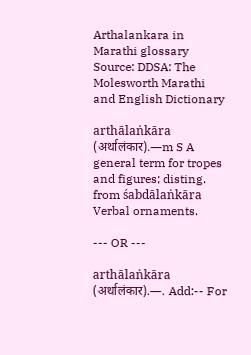Arthalankara in Marathi glossary
Source: DDSA: The Molesworth Marathi and English Dictionary

arthālaṅkāra (अर्थालंकार).—m S A general term for tropes and figures; disting. from śabdālaṅkāra Verbal ornaments.

--- OR ---

arthālaṅkāra (अर्थालंकार).—. Add:-- For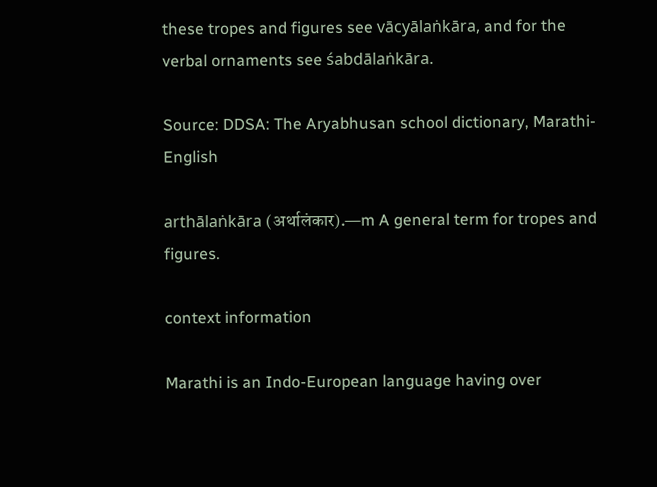these tropes and figures see vācyālaṅkāra, and for the verbal ornaments see śabdālaṅkāra.

Source: DDSA: The Aryabhusan school dictionary, Marathi-English

arthālaṅkāra (अर्थालंकार).—m A general term for tropes and figures.

context information

Marathi is an Indo-European language having over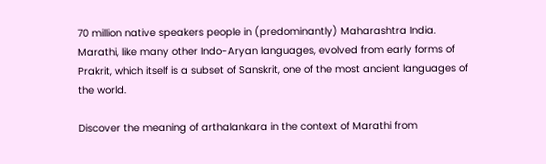70 million native speakers people in (predominantly) Maharashtra India. Marathi, like many other Indo-Aryan languages, evolved from early forms of Prakrit, which itself is a subset of Sanskrit, one of the most ancient languages of the world.

Discover the meaning of arthalankara in the context of Marathi from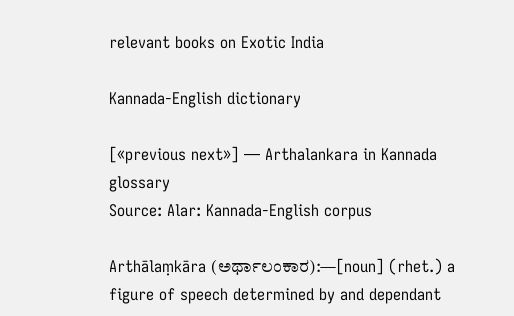relevant books on Exotic India

Kannada-English dictionary

[«previous next»] — Arthalankara in Kannada glossary
Source: Alar: Kannada-English corpus

Arthālaṃkāra (ಅರ್ಥಾಲಂಕಾರ):—[noun] (rhet.) a figure of speech determined by and dependant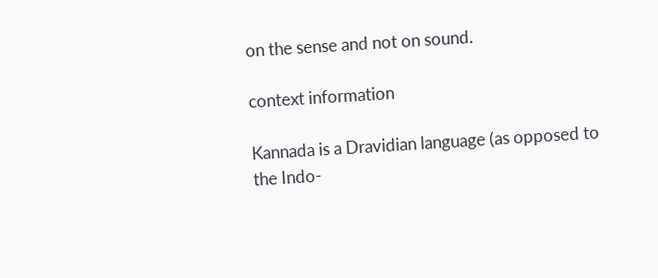on the sense and not on sound.

context information

Kannada is a Dravidian language (as opposed to the Indo-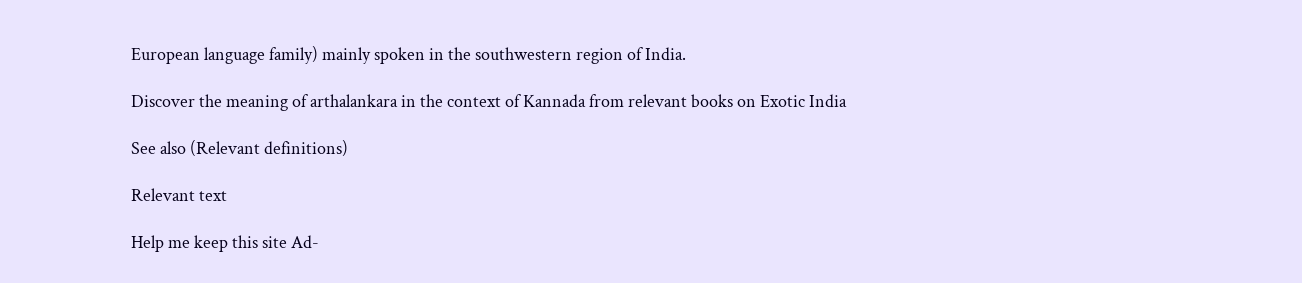European language family) mainly spoken in the southwestern region of India.

Discover the meaning of arthalankara in the context of Kannada from relevant books on Exotic India

See also (Relevant definitions)

Relevant text

Help me keep this site Ad-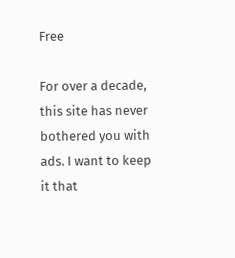Free

For over a decade, this site has never bothered you with ads. I want to keep it that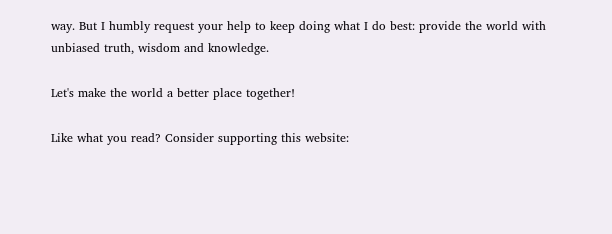way. But I humbly request your help to keep doing what I do best: provide the world with unbiased truth, wisdom and knowledge.

Let's make the world a better place together!

Like what you read? Consider supporting this website: